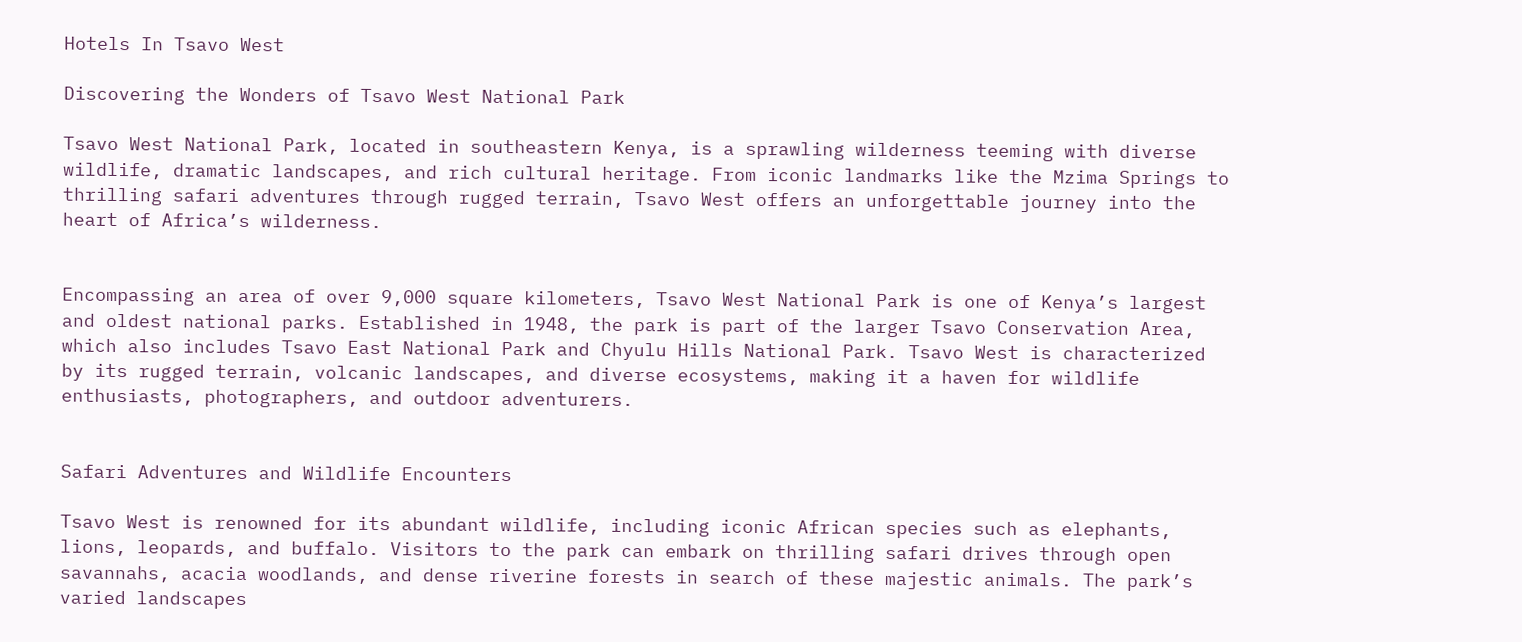Hotels In Tsavo West

Discovering the Wonders of Tsavo West National Park

Tsavo West National Park, located in southeastern Kenya, is a sprawling wilderness teeming with diverse wildlife, dramatic landscapes, and rich cultural heritage. From iconic landmarks like the Mzima Springs to thrilling safari adventures through rugged terrain, Tsavo West offers an unforgettable journey into the heart of Africa’s wilderness.


Encompassing an area of over 9,000 square kilometers, Tsavo West National Park is one of Kenya’s largest and oldest national parks. Established in 1948, the park is part of the larger Tsavo Conservation Area, which also includes Tsavo East National Park and Chyulu Hills National Park. Tsavo West is characterized by its rugged terrain, volcanic landscapes, and diverse ecosystems, making it a haven for wildlife enthusiasts, photographers, and outdoor adventurers.


Safari Adventures and Wildlife Encounters

Tsavo West is renowned for its abundant wildlife, including iconic African species such as elephants, lions, leopards, and buffalo. Visitors to the park can embark on thrilling safari drives through open savannahs, acacia woodlands, and dense riverine forests in search of these majestic animals. The park’s varied landscapes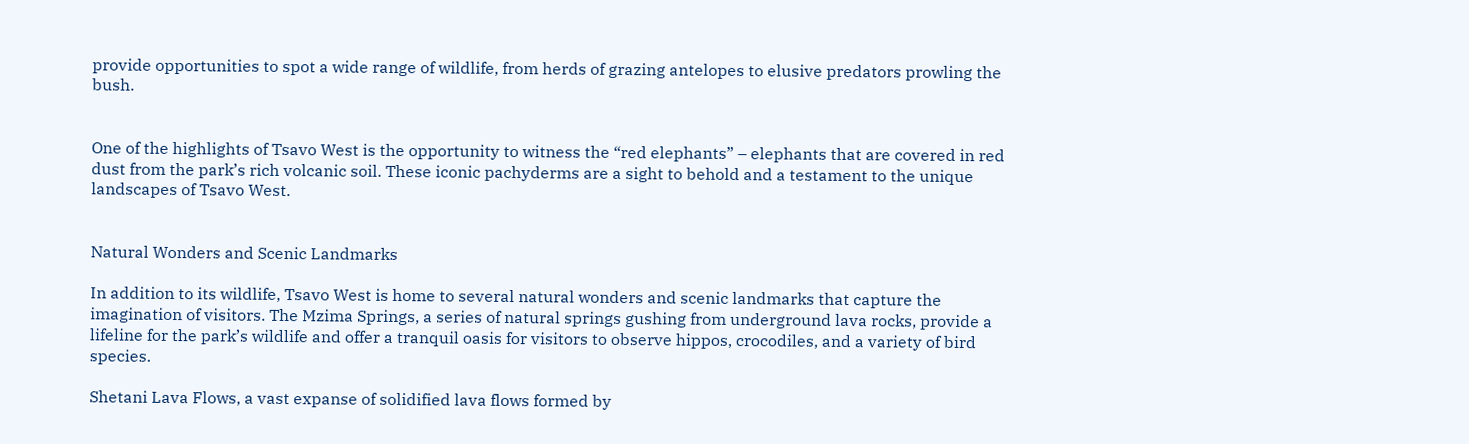provide opportunities to spot a wide range of wildlife, from herds of grazing antelopes to elusive predators prowling the bush.


One of the highlights of Tsavo West is the opportunity to witness the “red elephants” – elephants that are covered in red dust from the park’s rich volcanic soil. These iconic pachyderms are a sight to behold and a testament to the unique landscapes of Tsavo West.


Natural Wonders and Scenic Landmarks

In addition to its wildlife, Tsavo West is home to several natural wonders and scenic landmarks that capture the imagination of visitors. The Mzima Springs, a series of natural springs gushing from underground lava rocks, provide a lifeline for the park’s wildlife and offer a tranquil oasis for visitors to observe hippos, crocodiles, and a variety of bird species.

Shetani Lava Flows, a vast expanse of solidified lava flows formed by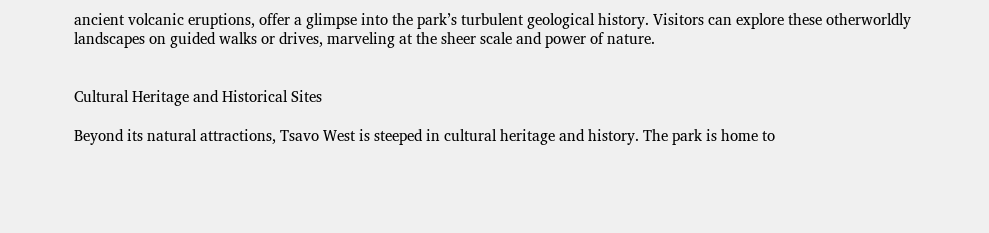ancient volcanic eruptions, offer a glimpse into the park’s turbulent geological history. Visitors can explore these otherworldly landscapes on guided walks or drives, marveling at the sheer scale and power of nature.


Cultural Heritage and Historical Sites

Beyond its natural attractions, Tsavo West is steeped in cultural heritage and history. The park is home to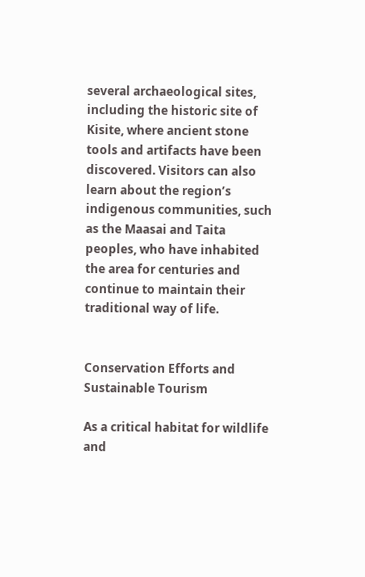several archaeological sites, including the historic site of Kisite, where ancient stone tools and artifacts have been discovered. Visitors can also learn about the region’s indigenous communities, such as the Maasai and Taita peoples, who have inhabited the area for centuries and continue to maintain their traditional way of life.


Conservation Efforts and Sustainable Tourism

As a critical habitat for wildlife and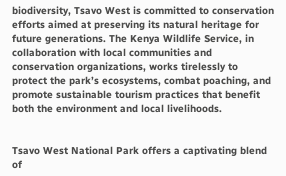biodiversity, Tsavo West is committed to conservation efforts aimed at preserving its natural heritage for future generations. The Kenya Wildlife Service, in collaboration with local communities and conservation organizations, works tirelessly to protect the park’s ecosystems, combat poaching, and promote sustainable tourism practices that benefit both the environment and local livelihoods.


Tsavo West National Park offers a captivating blend of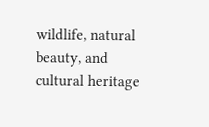wildlife, natural beauty, and cultural heritage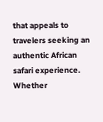that appeals to travelers seeking an authentic African safari experience. Whether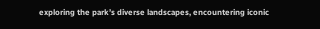exploring the park’s diverse landscapes, encountering iconic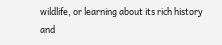wildlife, or learning about its rich history and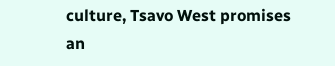culture, Tsavo West promises an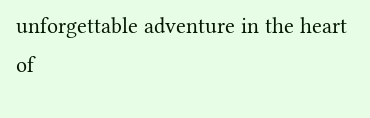unforgettable adventure in the heart of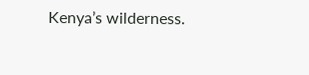Kenya’s wilderness.